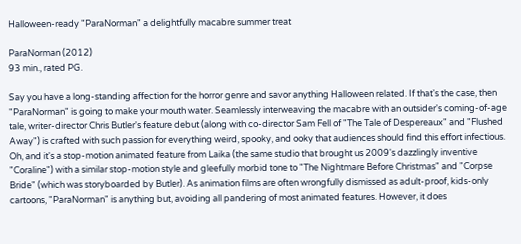Halloween-ready "ParaNorman" a delightfully macabre summer treat

ParaNorman (2012)
93 min., rated PG.

Say you have a long-standing affection for the horror genre and savor anything Halloween related. If that's the case, then "ParaNorman" is going to make your mouth water. Seamlessly interweaving the macabre with an outsider's coming-of-age tale, writer-director Chris Butler's feature debut (along with co-director Sam Fell of "The Tale of Despereaux" and "Flushed Away") is crafted with such passion for everything weird, spooky, and ooky that audiences should find this effort infectious. Oh, and it's a stop-motion animated feature from Laika (the same studio that brought us 2009's dazzlingly inventive "Coraline") with a similar stop-motion style and gleefully morbid tone to "The Nightmare Before Christmas" and "Corpse Bride" (which was storyboarded by Butler). As animation films are often wrongfully dismissed as adult-proof, kids-only cartoons, "ParaNorman" is anything but, avoiding all pandering of most animated features. However, it does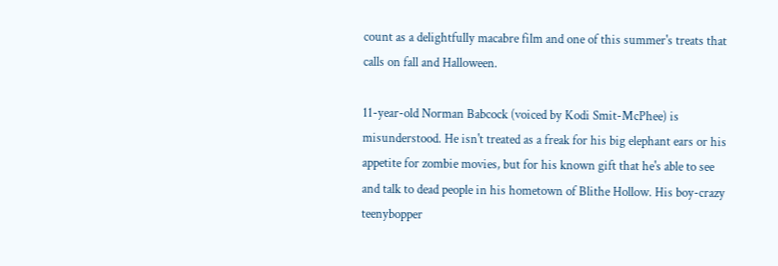count as a delightfully macabre film and one of this summer's treats that calls on fall and Halloween.

11-year-old Norman Babcock (voiced by Kodi Smit-McPhee) is misunderstood. He isn't treated as a freak for his big elephant ears or his appetite for zombie movies, but for his known gift that he's able to see and talk to dead people in his hometown of Blithe Hollow. His boy-crazy teenybopper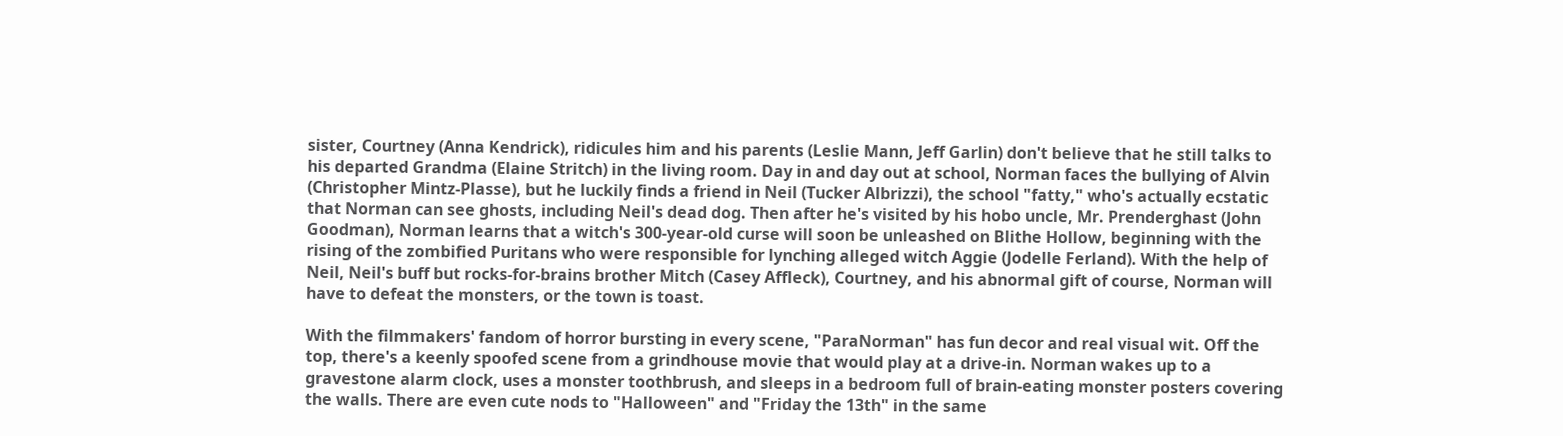sister, Courtney (Anna Kendrick), ridicules him and his parents (Leslie Mann, Jeff Garlin) don't believe that he still talks to his departed Grandma (Elaine Stritch) in the living room. Day in and day out at school, Norman faces the bullying of Alvin (Christopher Mintz-Plasse), but he luckily finds a friend in Neil (Tucker Albrizzi), the school "fatty," who's actually ecstatic that Norman can see ghosts, including Neil's dead dog. Then after he's visited by his hobo uncle, Mr. Prenderghast (John Goodman), Norman learns that a witch's 300-year-old curse will soon be unleashed on Blithe Hollow, beginning with the rising of the zombified Puritans who were responsible for lynching alleged witch Aggie (Jodelle Ferland). With the help of Neil, Neil's buff but rocks-for-brains brother Mitch (Casey Affleck), Courtney, and his abnormal gift of course, Norman will have to defeat the monsters, or the town is toast.

With the filmmakers' fandom of horror bursting in every scene, "ParaNorman" has fun decor and real visual wit. Off the top, there's a keenly spoofed scene from a grindhouse movie that would play at a drive-in. Norman wakes up to a gravestone alarm clock, uses a monster toothbrush, and sleeps in a bedroom full of brain-eating monster posters covering the walls. There are even cute nods to "Halloween" and "Friday the 13th" in the same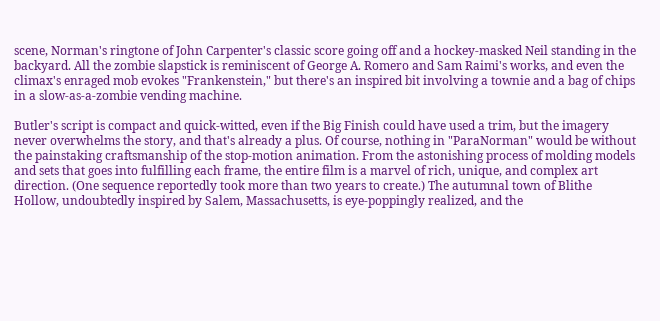scene, Norman's ringtone of John Carpenter's classic score going off and a hockey-masked Neil standing in the backyard. All the zombie slapstick is reminiscent of George A. Romero and Sam Raimi's works, and even the climax's enraged mob evokes "Frankenstein," but there's an inspired bit involving a townie and a bag of chips in a slow-as-a-zombie vending machine.

Butler's script is compact and quick-witted, even if the Big Finish could have used a trim, but the imagery never overwhelms the story, and that's already a plus. Of course, nothing in "ParaNorman" would be without the painstaking craftsmanship of the stop-motion animation. From the astonishing process of molding models and sets that goes into fulfilling each frame, the entire film is a marvel of rich, unique, and complex art direction. (One sequence reportedly took more than two years to create.) The autumnal town of Blithe Hollow, undoubtedly inspired by Salem, Massachusetts, is eye-poppingly realized, and the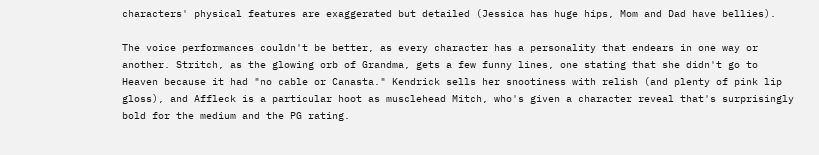characters' physical features are exaggerated but detailed (Jessica has huge hips, Mom and Dad have bellies).

The voice performances couldn't be better, as every character has a personality that endears in one way or another. Stritch, as the glowing orb of Grandma, gets a few funny lines, one stating that she didn't go to Heaven because it had "no cable or Canasta." Kendrick sells her snootiness with relish (and plenty of pink lip gloss), and Affleck is a particular hoot as musclehead Mitch, who's given a character reveal that's surprisingly bold for the medium and the PG rating.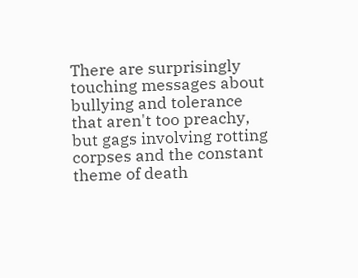There are surprisingly touching messages about bullying and tolerance that aren't too preachy, but gags involving rotting corpses and the constant theme of death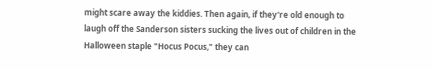might scare away the kiddies. Then again, if they're old enough to laugh off the Sanderson sisters sucking the lives out of children in the Halloween staple "Hocus Pocus," they can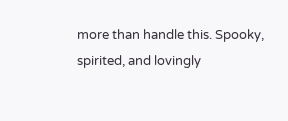more than handle this. Spooky, spirited, and lovingly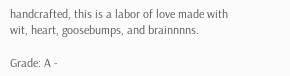handcrafted, this is a labor of love made with wit, heart, goosebumps, and brainnnns.

Grade: A -